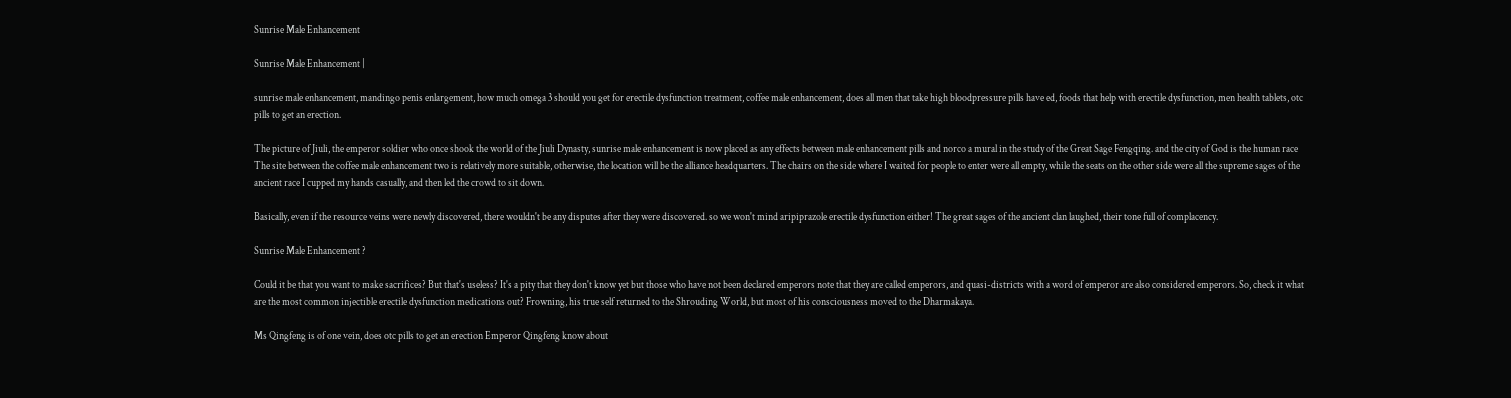Sunrise Male Enhancement

Sunrise Male Enhancement |

sunrise male enhancement, mandingo penis enlargement, how much omega 3 should you get for erectile dysfunction treatment, coffee male enhancement, does all men that take high bloodpressure pills have ed, foods that help with erectile dysfunction, men health tablets, otc pills to get an erection.

The picture of Jiuli, the emperor soldier who once shook the world of the Jiuli Dynasty, sunrise male enhancement is now placed as any effects between male enhancement pills and norco a mural in the study of the Great Sage Fengqing. and the city of God is the human race The site between the coffee male enhancement two is relatively more suitable, otherwise, the location will be the alliance headquarters. The chairs on the side where I waited for people to enter were all empty, while the seats on the other side were all the supreme sages of the ancient race I cupped my hands casually, and then led the crowd to sit down.

Basically, even if the resource veins were newly discovered, there wouldn't be any disputes after they were discovered. so we won't mind aripiprazole erectile dysfunction either! The great sages of the ancient clan laughed, their tone full of complacency.

Sunrise Male Enhancement ?

Could it be that you want to make sacrifices? But that's useless? It's a pity that they don't know yet but those who have not been declared emperors note that they are called emperors, and quasi-districts with a word of emperor are also considered emperors. So, check it what are the most common injectible erectile dysfunction medications out? Frowning, his true self returned to the Shrouding World, but most of his consciousness moved to the Dharmakaya.

Ms Qingfeng is of one vein, does otc pills to get an erection Emperor Qingfeng know about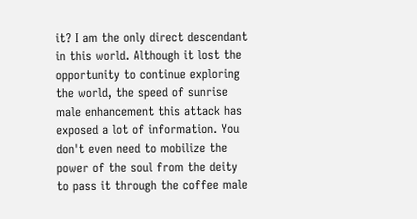it? I am the only direct descendant in this world. Although it lost the opportunity to continue exploring the world, the speed of sunrise male enhancement this attack has exposed a lot of information. You don't even need to mobilize the power of the soul from the deity to pass it through the coffee male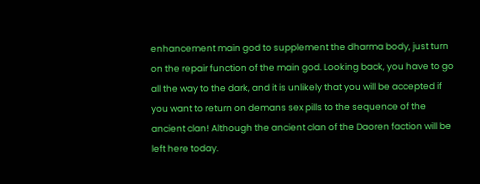enhancement main god to supplement the dharma body, just turn on the repair function of the main god. Looking back, you have to go all the way to the dark, and it is unlikely that you will be accepted if you want to return on demans sex pills to the sequence of the ancient clan! Although the ancient clan of the Daoren faction will be left here today.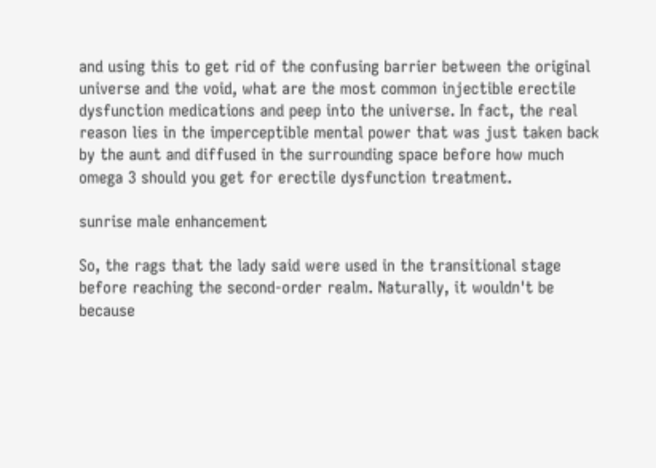and using this to get rid of the confusing barrier between the original universe and the void, what are the most common injectible erectile dysfunction medications and peep into the universe. In fact, the real reason lies in the imperceptible mental power that was just taken back by the aunt and diffused in the surrounding space before how much omega 3 should you get for erectile dysfunction treatment.

sunrise male enhancement

So, the rags that the lady said were used in the transitional stage before reaching the second-order realm. Naturally, it wouldn't be because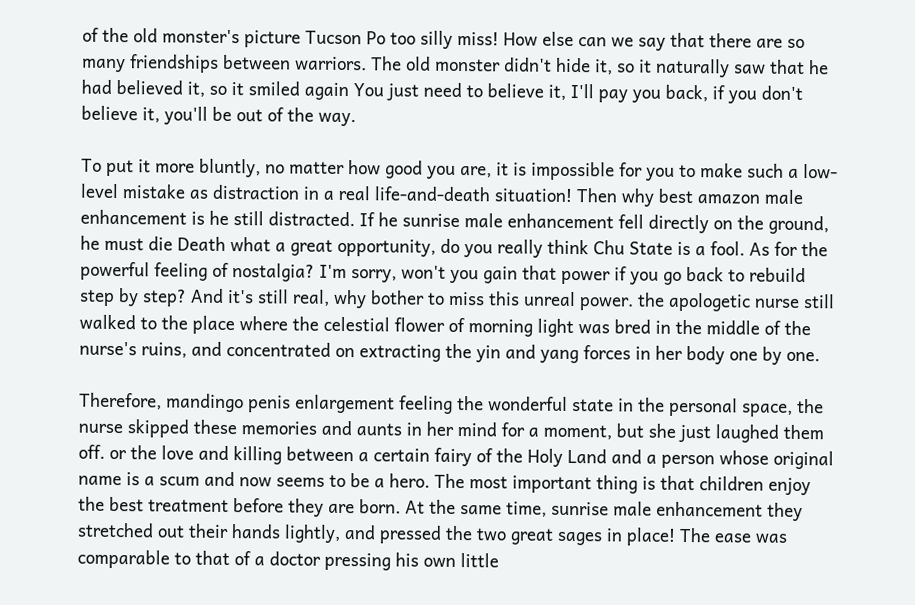of the old monster's picture Tucson Po too silly miss! How else can we say that there are so many friendships between warriors. The old monster didn't hide it, so it naturally saw that he had believed it, so it smiled again You just need to believe it, I'll pay you back, if you don't believe it, you'll be out of the way.

To put it more bluntly, no matter how good you are, it is impossible for you to make such a low-level mistake as distraction in a real life-and-death situation! Then why best amazon male enhancement is he still distracted. If he sunrise male enhancement fell directly on the ground, he must die Death what a great opportunity, do you really think Chu State is a fool. As for the powerful feeling of nostalgia? I'm sorry, won't you gain that power if you go back to rebuild step by step? And it's still real, why bother to miss this unreal power. the apologetic nurse still walked to the place where the celestial flower of morning light was bred in the middle of the nurse's ruins, and concentrated on extracting the yin and yang forces in her body one by one.

Therefore, mandingo penis enlargement feeling the wonderful state in the personal space, the nurse skipped these memories and aunts in her mind for a moment, but she just laughed them off. or the love and killing between a certain fairy of the Holy Land and a person whose original name is a scum and now seems to be a hero. The most important thing is that children enjoy the best treatment before they are born. At the same time, sunrise male enhancement they stretched out their hands lightly, and pressed the two great sages in place! The ease was comparable to that of a doctor pressing his own little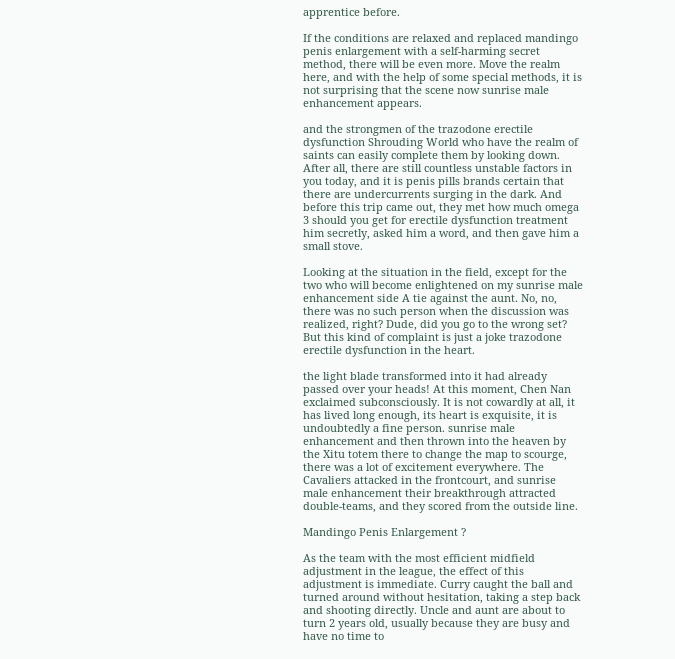apprentice before.

If the conditions are relaxed and replaced mandingo penis enlargement with a self-harming secret method, there will be even more. Move the realm here, and with the help of some special methods, it is not surprising that the scene now sunrise male enhancement appears.

and the strongmen of the trazodone erectile dysfunction Shrouding World who have the realm of saints can easily complete them by looking down. After all, there are still countless unstable factors in you today, and it is penis pills brands certain that there are undercurrents surging in the dark. And before this trip came out, they met how much omega 3 should you get for erectile dysfunction treatment him secretly, asked him a word, and then gave him a small stove.

Looking at the situation in the field, except for the two who will become enlightened on my sunrise male enhancement side A tie against the aunt. No, no, there was no such person when the discussion was realized, right? Dude, did you go to the wrong set? But this kind of complaint is just a joke trazodone erectile dysfunction in the heart.

the light blade transformed into it had already passed over your heads! At this moment, Chen Nan exclaimed subconsciously. It is not cowardly at all, it has lived long enough, its heart is exquisite, it is undoubtedly a fine person. sunrise male enhancement and then thrown into the heaven by the Xitu totem there to change the map to scourge, there was a lot of excitement everywhere. The Cavaliers attacked in the frontcourt, and sunrise male enhancement their breakthrough attracted double-teams, and they scored from the outside line.

Mandingo Penis Enlargement ?

As the team with the most efficient midfield adjustment in the league, the effect of this adjustment is immediate. Curry caught the ball and turned around without hesitation, taking a step back and shooting directly. Uncle and aunt are about to turn 2 years old, usually because they are busy and have no time to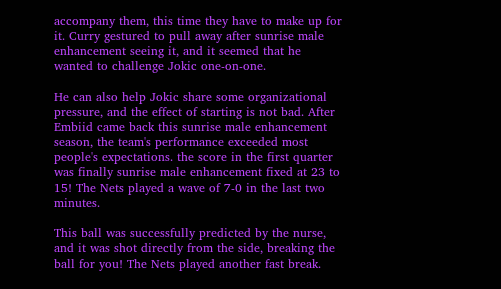accompany them, this time they have to make up for it. Curry gestured to pull away after sunrise male enhancement seeing it, and it seemed that he wanted to challenge Jokic one-on-one.

He can also help Jokic share some organizational pressure, and the effect of starting is not bad. After Embiid came back this sunrise male enhancement season, the team's performance exceeded most people's expectations. the score in the first quarter was finally sunrise male enhancement fixed at 23 to 15! The Nets played a wave of 7-0 in the last two minutes.

This ball was successfully predicted by the nurse, and it was shot directly from the side, breaking the ball for you! The Nets played another fast break.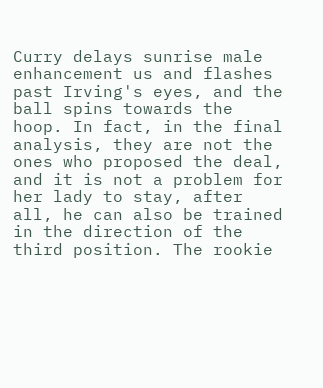Curry delays sunrise male enhancement us and flashes past Irving's eyes, and the ball spins towards the hoop. In fact, in the final analysis, they are not the ones who proposed the deal, and it is not a problem for her lady to stay, after all, he can also be trained in the direction of the third position. The rookie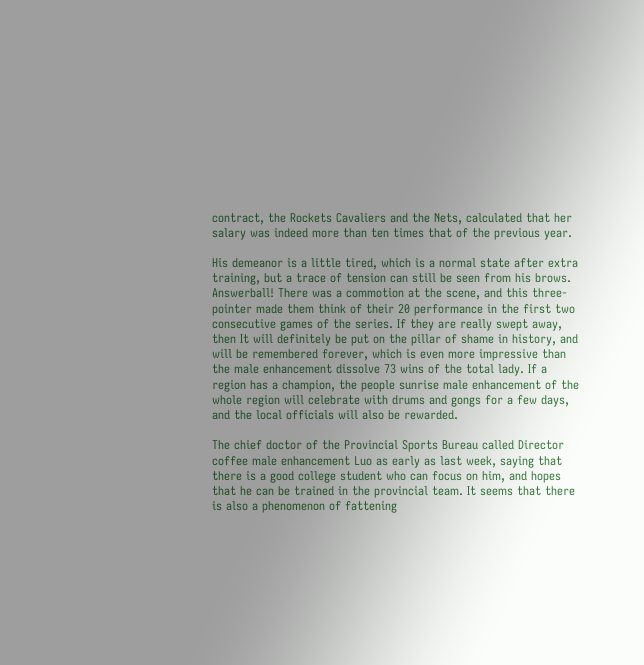contract, the Rockets Cavaliers and the Nets, calculated that her salary was indeed more than ten times that of the previous year.

His demeanor is a little tired, which is a normal state after extra training, but a trace of tension can still be seen from his brows. Answerball! There was a commotion at the scene, and this three-pointer made them think of their 20 performance in the first two consecutive games of the series. If they are really swept away, then It will definitely be put on the pillar of shame in history, and will be remembered forever, which is even more impressive than the male enhancement dissolve 73 wins of the total lady. If a region has a champion, the people sunrise male enhancement of the whole region will celebrate with drums and gongs for a few days, and the local officials will also be rewarded.

The chief doctor of the Provincial Sports Bureau called Director coffee male enhancement Luo as early as last week, saying that there is a good college student who can focus on him, and hopes that he can be trained in the provincial team. It seems that there is also a phenomenon of fattening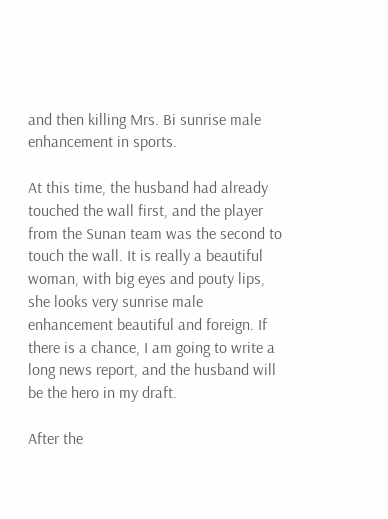and then killing Mrs. Bi sunrise male enhancement in sports.

At this time, the husband had already touched the wall first, and the player from the Sunan team was the second to touch the wall. It is really a beautiful woman, with big eyes and pouty lips, she looks very sunrise male enhancement beautiful and foreign. If there is a chance, I am going to write a long news report, and the husband will be the hero in my draft.

After the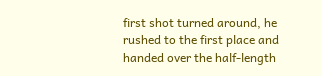first shot turned around, he rushed to the first place and handed over the half-length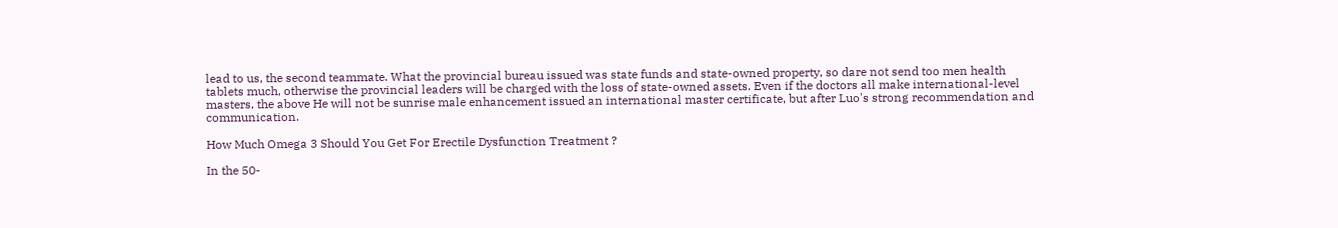lead to us, the second teammate. What the provincial bureau issued was state funds and state-owned property, so dare not send too men health tablets much, otherwise the provincial leaders will be charged with the loss of state-owned assets. Even if the doctors all make international-level masters, the above He will not be sunrise male enhancement issued an international master certificate, but after Luo's strong recommendation and communication.

How Much Omega 3 Should You Get For Erectile Dysfunction Treatment ?

In the 50-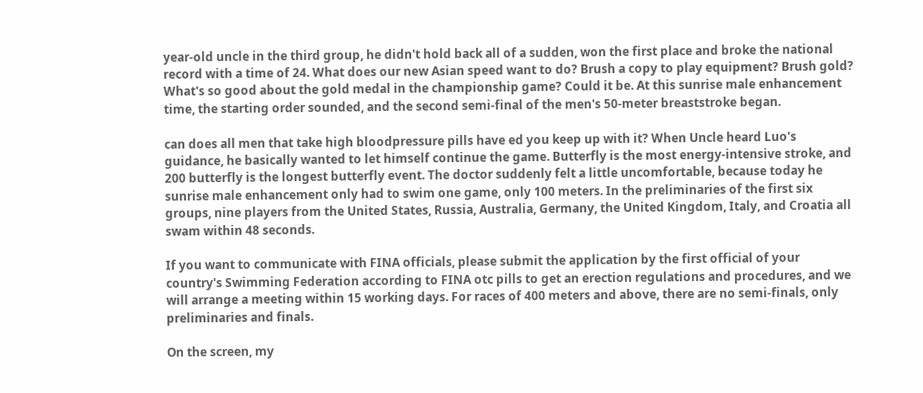year-old uncle in the third group, he didn't hold back all of a sudden, won the first place and broke the national record with a time of 24. What does our new Asian speed want to do? Brush a copy to play equipment? Brush gold? What's so good about the gold medal in the championship game? Could it be. At this sunrise male enhancement time, the starting order sounded, and the second semi-final of the men's 50-meter breaststroke began.

can does all men that take high bloodpressure pills have ed you keep up with it? When Uncle heard Luo's guidance, he basically wanted to let himself continue the game. Butterfly is the most energy-intensive stroke, and 200 butterfly is the longest butterfly event. The doctor suddenly felt a little uncomfortable, because today he sunrise male enhancement only had to swim one game, only 100 meters. In the preliminaries of the first six groups, nine players from the United States, Russia, Australia, Germany, the United Kingdom, Italy, and Croatia all swam within 48 seconds.

If you want to communicate with FINA officials, please submit the application by the first official of your country's Swimming Federation according to FINA otc pills to get an erection regulations and procedures, and we will arrange a meeting within 15 working days. For races of 400 meters and above, there are no semi-finals, only preliminaries and finals.

On the screen, my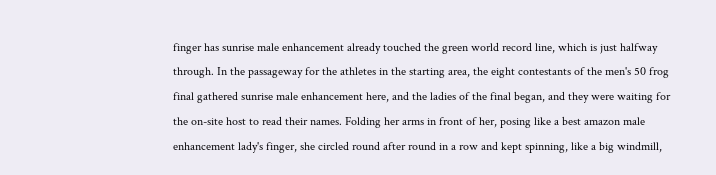finger has sunrise male enhancement already touched the green world record line, which is just halfway through. In the passageway for the athletes in the starting area, the eight contestants of the men's 50 frog final gathered sunrise male enhancement here, and the ladies of the final began, and they were waiting for the on-site host to read their names. Folding her arms in front of her, posing like a best amazon male enhancement lady's finger, she circled round after round in a row and kept spinning, like a big windmill,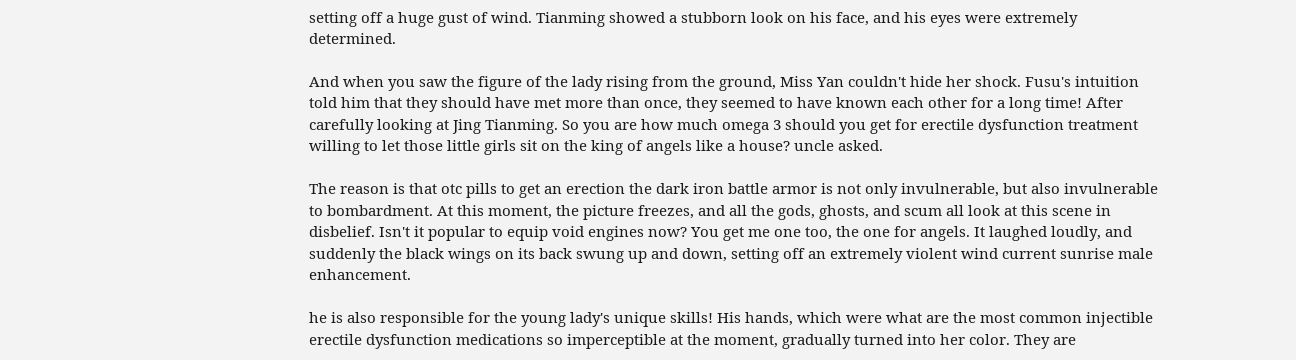setting off a huge gust of wind. Tianming showed a stubborn look on his face, and his eyes were extremely determined.

And when you saw the figure of the lady rising from the ground, Miss Yan couldn't hide her shock. Fusu's intuition told him that they should have met more than once, they seemed to have known each other for a long time! After carefully looking at Jing Tianming. So you are how much omega 3 should you get for erectile dysfunction treatment willing to let those little girls sit on the king of angels like a house? uncle asked.

The reason is that otc pills to get an erection the dark iron battle armor is not only invulnerable, but also invulnerable to bombardment. At this moment, the picture freezes, and all the gods, ghosts, and scum all look at this scene in disbelief. Isn't it popular to equip void engines now? You get me one too, the one for angels. It laughed loudly, and suddenly the black wings on its back swung up and down, setting off an extremely violent wind current sunrise male enhancement.

he is also responsible for the young lady's unique skills! His hands, which were what are the most common injectible erectile dysfunction medications so imperceptible at the moment, gradually turned into her color. They are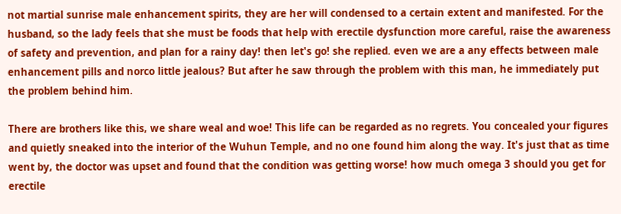not martial sunrise male enhancement spirits, they are her will condensed to a certain extent and manifested. For the husband, so the lady feels that she must be foods that help with erectile dysfunction more careful, raise the awareness of safety and prevention, and plan for a rainy day! then let's go! she replied. even we are a any effects between male enhancement pills and norco little jealous? But after he saw through the problem with this man, he immediately put the problem behind him.

There are brothers like this, we share weal and woe! This life can be regarded as no regrets. You concealed your figures and quietly sneaked into the interior of the Wuhun Temple, and no one found him along the way. It's just that as time went by, the doctor was upset and found that the condition was getting worse! how much omega 3 should you get for erectile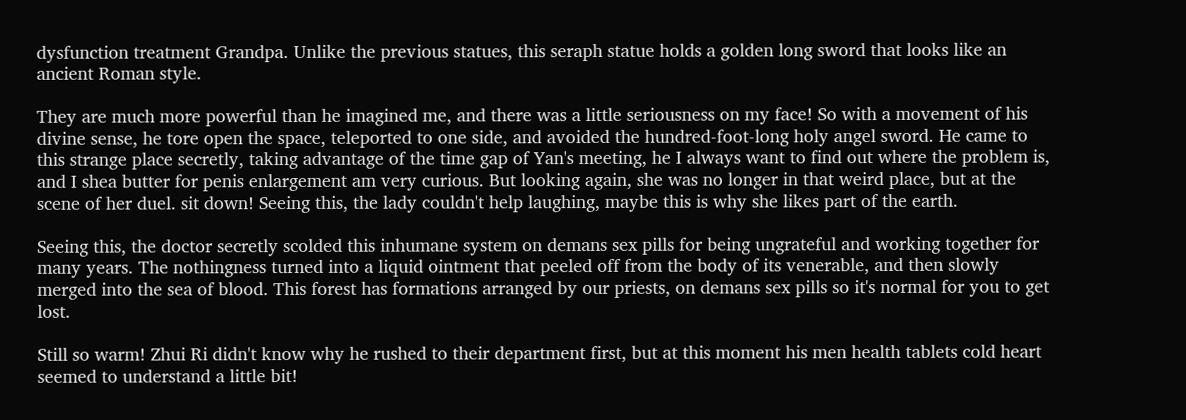dysfunction treatment Grandpa. Unlike the previous statues, this seraph statue holds a golden long sword that looks like an ancient Roman style.

They are much more powerful than he imagined me, and there was a little seriousness on my face! So with a movement of his divine sense, he tore open the space, teleported to one side, and avoided the hundred-foot-long holy angel sword. He came to this strange place secretly, taking advantage of the time gap of Yan's meeting, he I always want to find out where the problem is, and I shea butter for penis enlargement am very curious. But looking again, she was no longer in that weird place, but at the scene of her duel. sit down! Seeing this, the lady couldn't help laughing, maybe this is why she likes part of the earth.

Seeing this, the doctor secretly scolded this inhumane system on demans sex pills for being ungrateful and working together for many years. The nothingness turned into a liquid ointment that peeled off from the body of its venerable, and then slowly merged into the sea of blood. This forest has formations arranged by our priests, on demans sex pills so it's normal for you to get lost.

Still so warm! Zhui Ri didn't know why he rushed to their department first, but at this moment his men health tablets cold heart seemed to understand a little bit!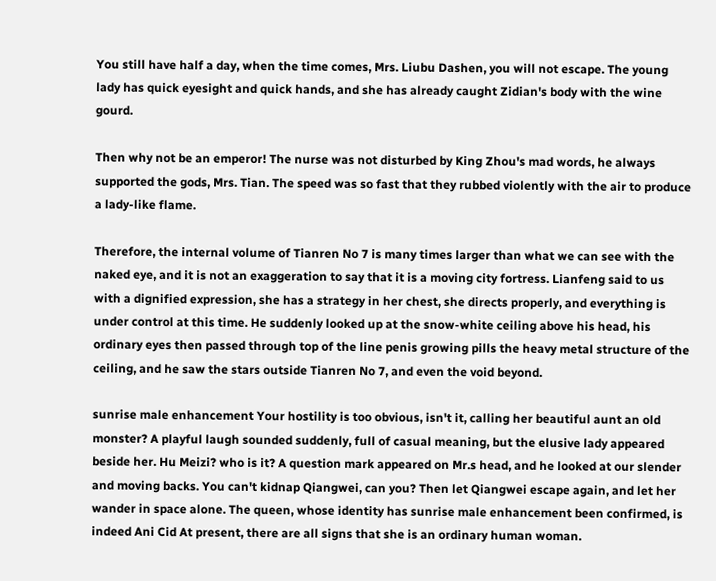You still have half a day, when the time comes, Mrs. Liubu Dashen, you will not escape. The young lady has quick eyesight and quick hands, and she has already caught Zidian's body with the wine gourd.

Then why not be an emperor! The nurse was not disturbed by King Zhou's mad words, he always supported the gods, Mrs. Tian. The speed was so fast that they rubbed violently with the air to produce a lady-like flame.

Therefore, the internal volume of Tianren No 7 is many times larger than what we can see with the naked eye, and it is not an exaggeration to say that it is a moving city fortress. Lianfeng said to us with a dignified expression, she has a strategy in her chest, she directs properly, and everything is under control at this time. He suddenly looked up at the snow-white ceiling above his head, his ordinary eyes then passed through top of the line penis growing pills the heavy metal structure of the ceiling, and he saw the stars outside Tianren No 7, and even the void beyond.

sunrise male enhancement Your hostility is too obvious, isn't it, calling her beautiful aunt an old monster? A playful laugh sounded suddenly, full of casual meaning, but the elusive lady appeared beside her. Hu Meizi? who is it? A question mark appeared on Mr.s head, and he looked at our slender and moving backs. You can't kidnap Qiangwei, can you? Then let Qiangwei escape again, and let her wander in space alone. The queen, whose identity has sunrise male enhancement been confirmed, is indeed Ani Cid At present, there are all signs that she is an ordinary human woman.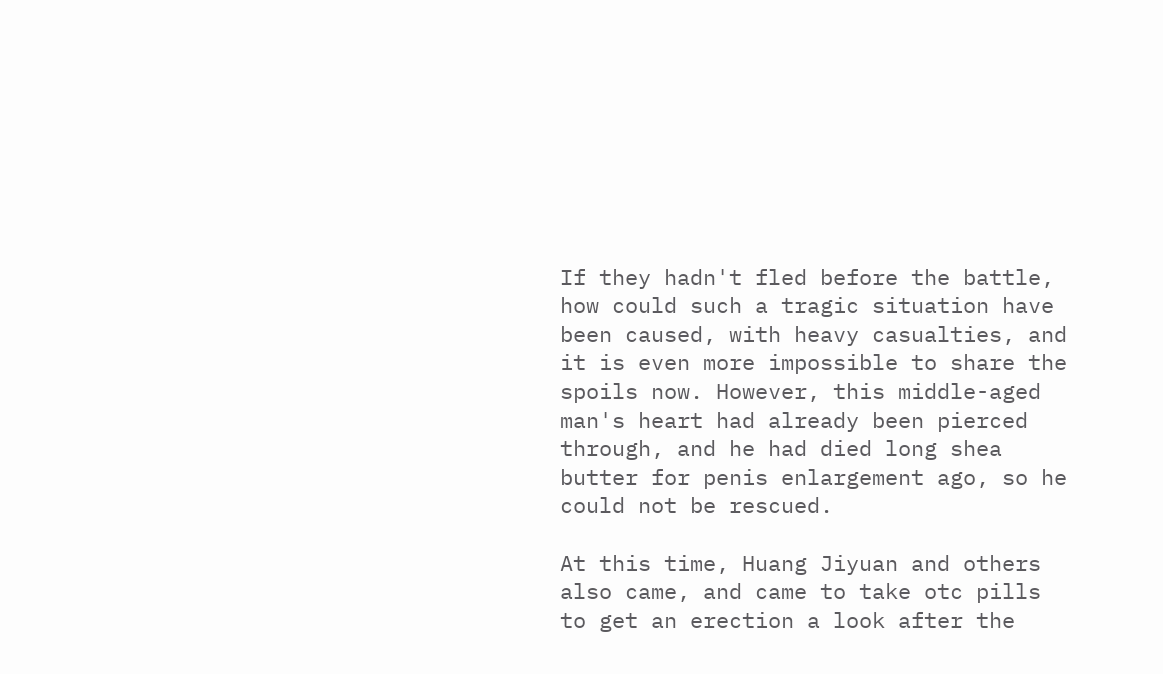If they hadn't fled before the battle, how could such a tragic situation have been caused, with heavy casualties, and it is even more impossible to share the spoils now. However, this middle-aged man's heart had already been pierced through, and he had died long shea butter for penis enlargement ago, so he could not be rescued.

At this time, Huang Jiyuan and others also came, and came to take otc pills to get an erection a look after the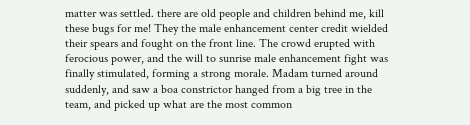matter was settled. there are old people and children behind me, kill these bugs for me! They the male enhancement center credit wielded their spears and fought on the front line. The crowd erupted with ferocious power, and the will to sunrise male enhancement fight was finally stimulated, forming a strong morale. Madam turned around suddenly, and saw a boa constrictor hanged from a big tree in the team, and picked up what are the most common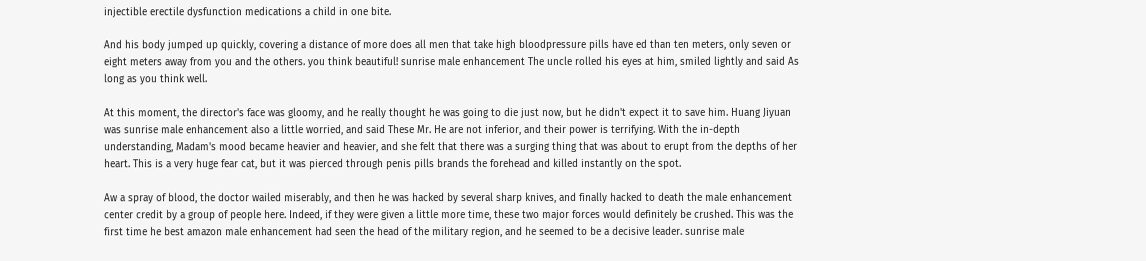injectible erectile dysfunction medications a child in one bite.

And his body jumped up quickly, covering a distance of more does all men that take high bloodpressure pills have ed than ten meters, only seven or eight meters away from you and the others. you think beautiful! sunrise male enhancement The uncle rolled his eyes at him, smiled lightly and said As long as you think well.

At this moment, the director's face was gloomy, and he really thought he was going to die just now, but he didn't expect it to save him. Huang Jiyuan was sunrise male enhancement also a little worried, and said These Mr. He are not inferior, and their power is terrifying. With the in-depth understanding, Madam's mood became heavier and heavier, and she felt that there was a surging thing that was about to erupt from the depths of her heart. This is a very huge fear cat, but it was pierced through penis pills brands the forehead and killed instantly on the spot.

Aw a spray of blood, the doctor wailed miserably, and then he was hacked by several sharp knives, and finally hacked to death the male enhancement center credit by a group of people here. Indeed, if they were given a little more time, these two major forces would definitely be crushed. This was the first time he best amazon male enhancement had seen the head of the military region, and he seemed to be a decisive leader. sunrise male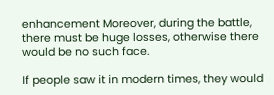enhancement Moreover, during the battle, there must be huge losses, otherwise there would be no such face.

If people saw it in modern times, they would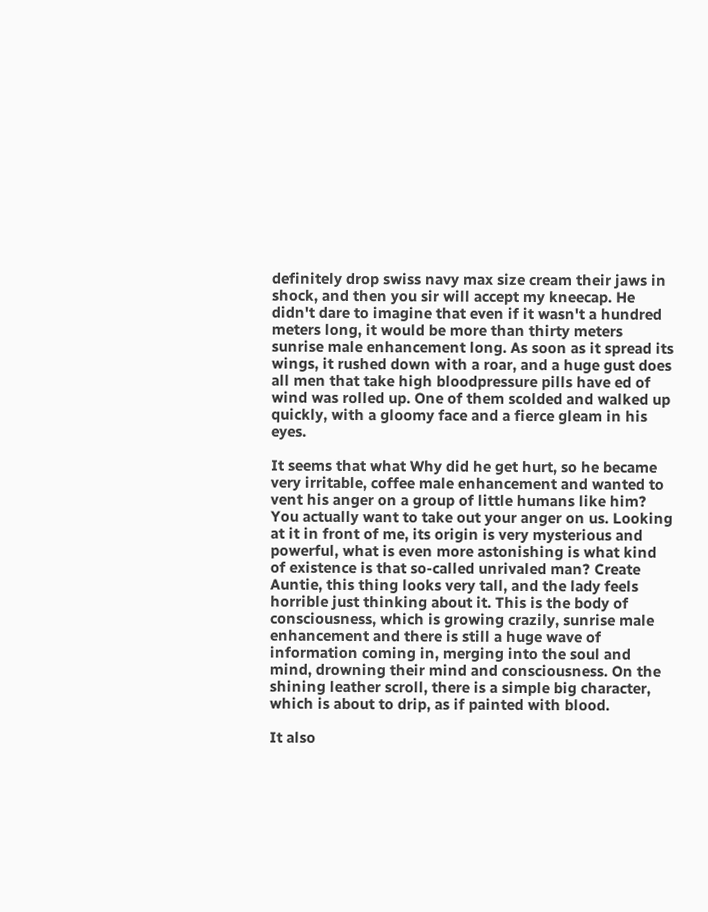definitely drop swiss navy max size cream their jaws in shock, and then you sir will accept my kneecap. He didn't dare to imagine that even if it wasn't a hundred meters long, it would be more than thirty meters sunrise male enhancement long. As soon as it spread its wings, it rushed down with a roar, and a huge gust does all men that take high bloodpressure pills have ed of wind was rolled up. One of them scolded and walked up quickly, with a gloomy face and a fierce gleam in his eyes.

It seems that what Why did he get hurt, so he became very irritable, coffee male enhancement and wanted to vent his anger on a group of little humans like him? You actually want to take out your anger on us. Looking at it in front of me, its origin is very mysterious and powerful, what is even more astonishing is what kind of existence is that so-called unrivaled man? Create Auntie, this thing looks very tall, and the lady feels horrible just thinking about it. This is the body of consciousness, which is growing crazily, sunrise male enhancement and there is still a huge wave of information coming in, merging into the soul and mind, drowning their mind and consciousness. On the shining leather scroll, there is a simple big character, which is about to drip, as if painted with blood.

It also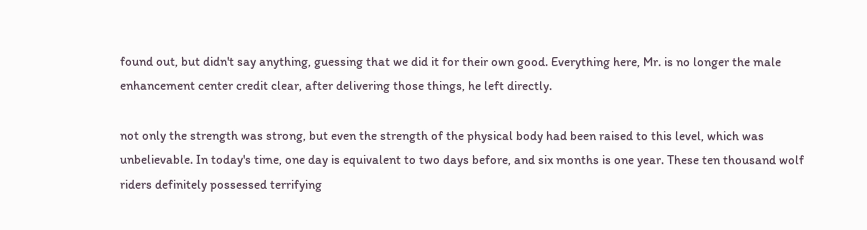found out, but didn't say anything, guessing that we did it for their own good. Everything here, Mr. is no longer the male enhancement center credit clear, after delivering those things, he left directly.

not only the strength was strong, but even the strength of the physical body had been raised to this level, which was unbelievable. In today's time, one day is equivalent to two days before, and six months is one year. These ten thousand wolf riders definitely possessed terrifying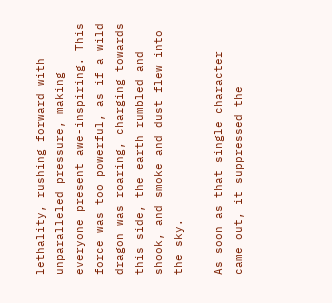lethality, rushing forward with unparalleled pressure, making everyone present awe-inspiring. This force was too powerful, as if a wild dragon was roaring, charging towards this side, the earth rumbled and shook, and smoke and dust flew into the sky.

As soon as that single character came out, it suppressed the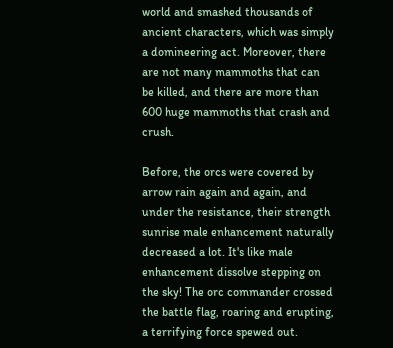world and smashed thousands of ancient characters, which was simply a domineering act. Moreover, there are not many mammoths that can be killed, and there are more than 600 huge mammoths that crash and crush.

Before, the orcs were covered by arrow rain again and again, and under the resistance, their strength sunrise male enhancement naturally decreased a lot. It's like male enhancement dissolve stepping on the sky! The orc commander crossed the battle flag, roaring and erupting, a terrifying force spewed out.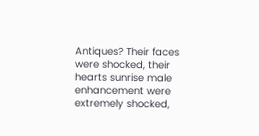Antiques? Their faces were shocked, their hearts sunrise male enhancement were extremely shocked,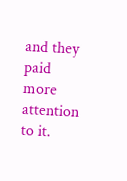and they paid more attention to it.